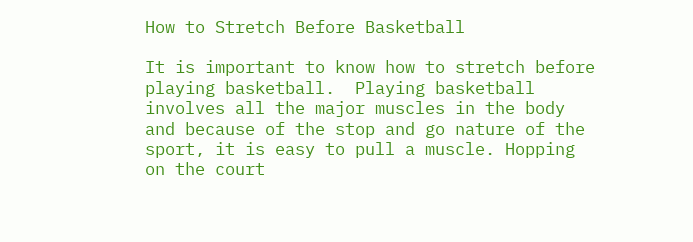How to Stretch Before Basketball

It is important to know how to stretch before playing basketball.  Playing basketball involves all the major muscles in the body and because of the stop and go nature of the sport, it is easy to pull a muscle. Hopping on the court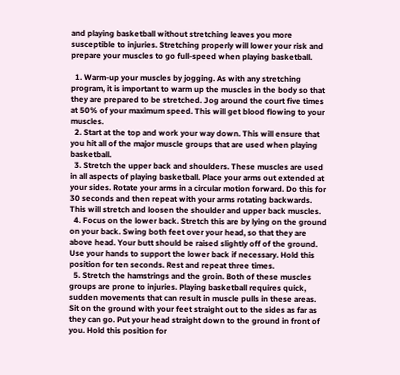and playing basketball without stretching leaves you more susceptible to injuries. Stretching properly will lower your risk and prepare your muscles to go full-speed when playing basketball.

  1. Warm-up your muscles by jogging. As with any stretching program, it is important to warm up the muscles in the body so that they are prepared to be stretched. Jog around the court five times at 50% of your maximum speed. This will get blood flowing to your muscles.
  2. Start at the top and work your way down. This will ensure that you hit all of the major muscle groups that are used when playing basketball.
  3. Stretch the upper back and shoulders. These muscles are used in all aspects of playing basketball. Place your arms out extended at your sides. Rotate your arms in a circular motion forward. Do this for 30 seconds and then repeat with your arms rotating backwards. This will stretch and loosen the shoulder and upper back muscles.
  4. Focus on the lower back. Stretch this are by lying on the ground on your back. Swing both feet over your head, so that they are above head. Your butt should be raised slightly off of the ground. Use your hands to support the lower back if necessary. Hold this position for ten seconds. Rest and repeat three times.
  5. Stretch the hamstrings and the groin. Both of these muscles groups are prone to injuries. Playing basketball requires quick, sudden movements that can result in muscle pulls in these areas. Sit on the ground with your feet straight out to the sides as far as they can go. Put your head straight down to the ground in front of you. Hold this position for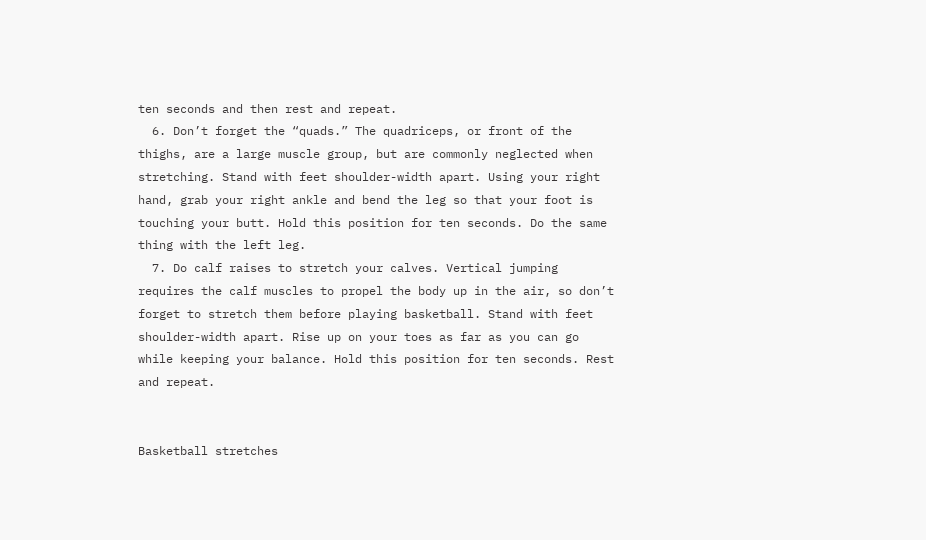ten seconds and then rest and repeat.
  6. Don’t forget the “quads.” The quadriceps, or front of the thighs, are a large muscle group, but are commonly neglected when stretching. Stand with feet shoulder-width apart. Using your right hand, grab your right ankle and bend the leg so that your foot is touching your butt. Hold this position for ten seconds. Do the same thing with the left leg.
  7. Do calf raises to stretch your calves. Vertical jumping requires the calf muscles to propel the body up in the air, so don’t forget to stretch them before playing basketball. Stand with feet shoulder-width apart. Rise up on your toes as far as you can go while keeping your balance. Hold this position for ten seconds. Rest and repeat.


Basketball stretches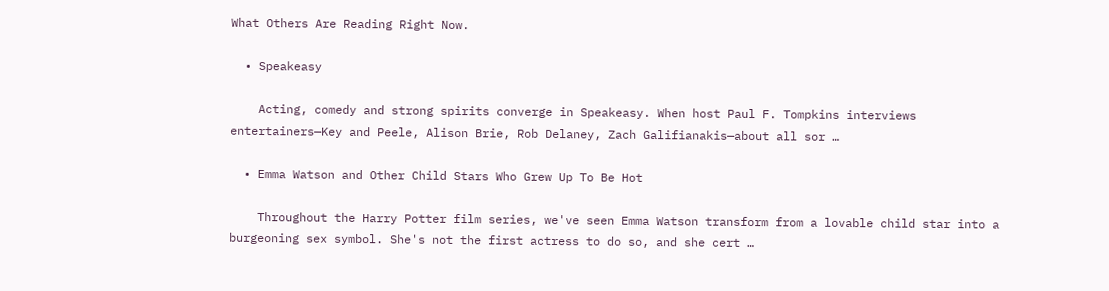What Others Are Reading Right Now.

  • Speakeasy

    Acting, comedy and strong spirits converge in Speakeasy. When host Paul F. Tompkins interviews entertainers—Key and Peele, Alison Brie, Rob Delaney, Zach Galifianakis—about all sor …

  • Emma Watson and Other Child Stars Who Grew Up To Be Hot

    Throughout the Harry Potter film series, we've seen Emma Watson transform from a lovable child star into a burgeoning sex symbol. She's not the first actress to do so, and she cert …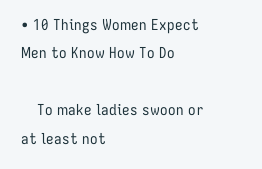• 10 Things Women Expect Men to Know How To Do

    To make ladies swoon or at least not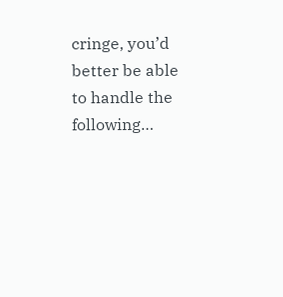cringe, you’d better be able to handle the following…